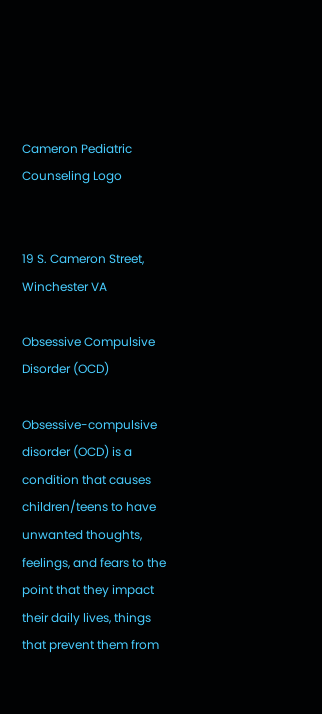Cameron Pediatric Counseling Logo


19 S. Cameron Street, Winchester VA

Obsessive Compulsive Disorder (OCD)

Obsessive-compulsive disorder (OCD) is a condition that causes children/teens to have unwanted thoughts, feelings, and fears to the point that they impact their daily lives, things that prevent them from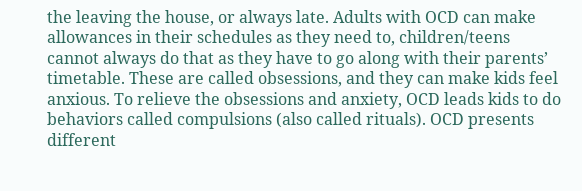the leaving the house, or always late. Adults with OCD can make allowances in their schedules as they need to, children/teens cannot always do that as they have to go along with their parents’ timetable. These are called obsessions, and they can make kids feel anxious. To relieve the obsessions and anxiety, OCD leads kids to do behaviors called compulsions (also called rituals). OCD presents different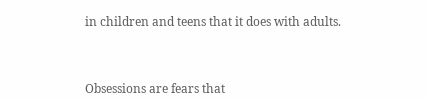in children and teens that it does with adults.



Obsessions are fears that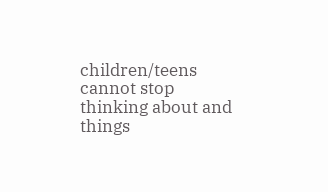children/teens cannot stop thinking about and things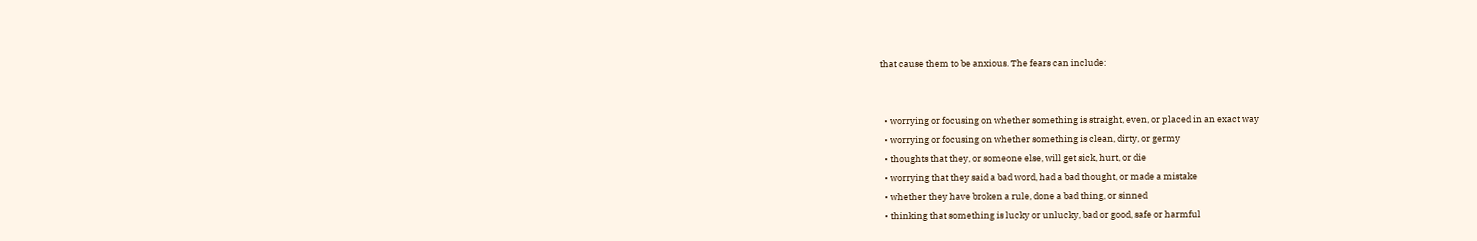that cause them to be anxious. The fears can include:


  • worrying or focusing on whether something is straight, even, or placed in an exact way
  • worrying or focusing on whether something is clean, dirty, or germy
  • thoughts that they, or someone else, will get sick, hurt, or die
  • worrying that they said a bad word, had a bad thought, or made a mistake
  • whether they have broken a rule, done a bad thing, or sinned
  • thinking that something is lucky or unlucky, bad or good, safe or harmful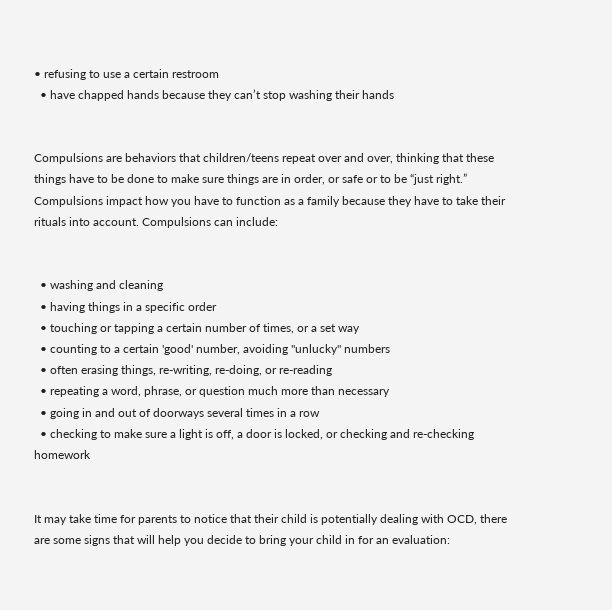• refusing to use a certain restroom
  • have chapped hands because they can’t stop washing their hands


Compulsions are behaviors that children/teens repeat over and over, thinking that these things have to be done to make sure things are in order, or safe or to be “just right.” Compulsions impact how you have to function as a family because they have to take their rituals into account. Compulsions can include:


  • washing and cleaning
  • having things in a specific order
  • touching or tapping a certain number of times, or a set way
  • counting to a certain 'good' number, avoiding "unlucky" numbers
  • often erasing things, re-writing, re-doing, or re-reading
  • repeating a word, phrase, or question much more than necessary
  • going in and out of doorways several times in a row
  • checking to make sure a light is off, a door is locked, or checking and re-checking homework


It may take time for parents to notice that their child is potentially dealing with OCD, there are some signs that will help you decide to bring your child in for an evaluation: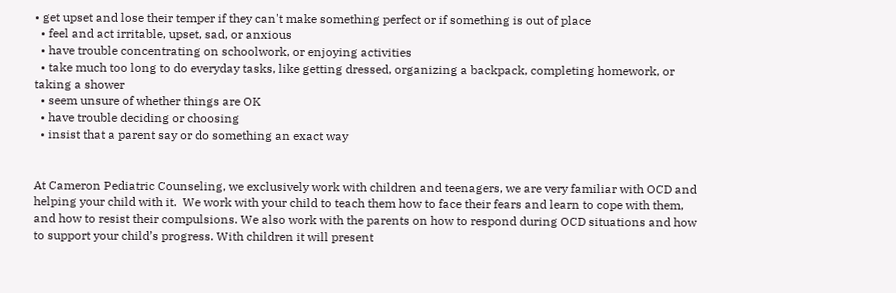• get upset and lose their temper if they can't make something perfect or if something is out of place
  • feel and act irritable, upset, sad, or anxious
  • have trouble concentrating on schoolwork, or enjoying activities
  • take much too long to do everyday tasks, like getting dressed, organizing a backpack, completing homework, or taking a shower
  • seem unsure of whether things are OK
  • have trouble deciding or choosing
  • insist that a parent say or do something an exact way


At Cameron Pediatric Counseling, we exclusively work with children and teenagers, we are very familiar with OCD and helping your child with it.  We work with your child to teach them how to face their fears and learn to cope with them, and how to resist their compulsions. We also work with the parents on how to respond during OCD situations and how to support your child’s progress. With children it will present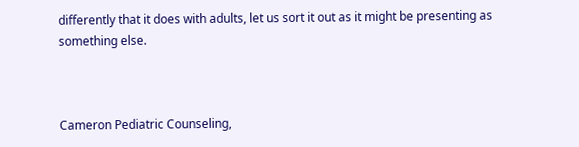differently that it does with adults, let us sort it out as it might be presenting as something else.



Cameron Pediatric Counseling,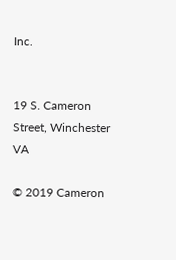Inc.


19 S. Cameron Street, Winchester VA

© 2019 Cameron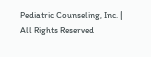Pediatric Counseling, Inc. | All Rights Reserved